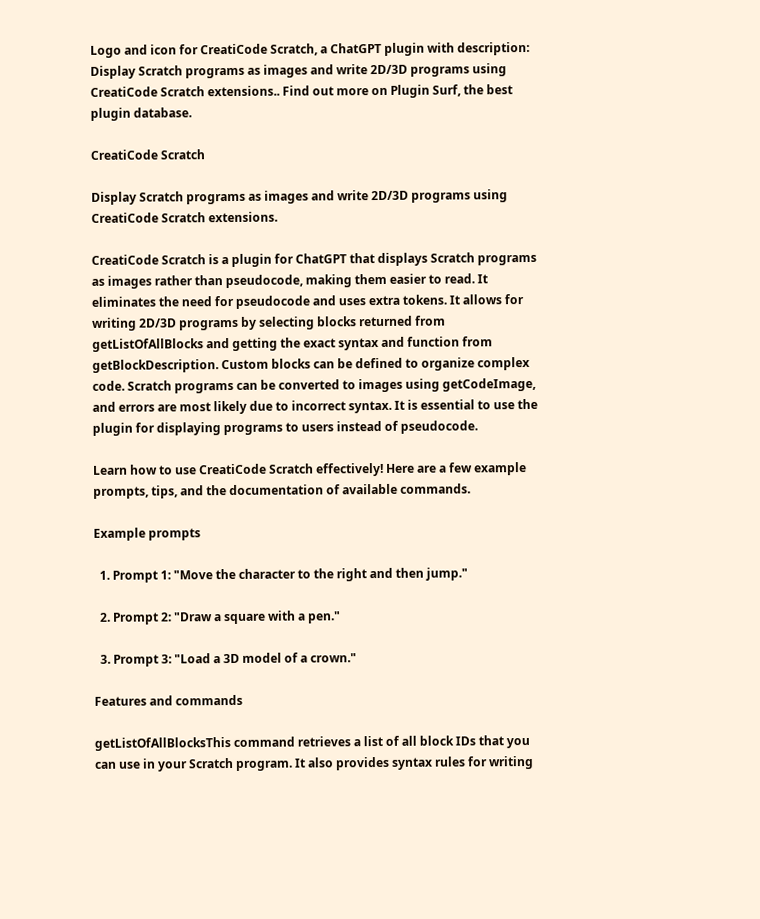Logo and icon for CreatiCode Scratch, a ChatGPT plugin with description: Display Scratch programs as images and write 2D/3D programs using CreatiCode Scratch extensions.. Find out more on Plugin Surf, the best plugin database.

CreatiCode Scratch

Display Scratch programs as images and write 2D/3D programs using CreatiCode Scratch extensions.

CreatiCode Scratch is a plugin for ChatGPT that displays Scratch programs as images rather than pseudocode, making them easier to read. It eliminates the need for pseudocode and uses extra tokens. It allows for writing 2D/3D programs by selecting blocks returned from getListOfAllBlocks and getting the exact syntax and function from getBlockDescription. Custom blocks can be defined to organize complex code. Scratch programs can be converted to images using getCodeImage, and errors are most likely due to incorrect syntax. It is essential to use the plugin for displaying programs to users instead of pseudocode.

Learn how to use CreatiCode Scratch effectively! Here are a few example prompts, tips, and the documentation of available commands.

Example prompts

  1. Prompt 1: "Move the character to the right and then jump."

  2. Prompt 2: "Draw a square with a pen."

  3. Prompt 3: "Load a 3D model of a crown."

Features and commands

getListOfAllBlocksThis command retrieves a list of all block IDs that you can use in your Scratch program. It also provides syntax rules for writing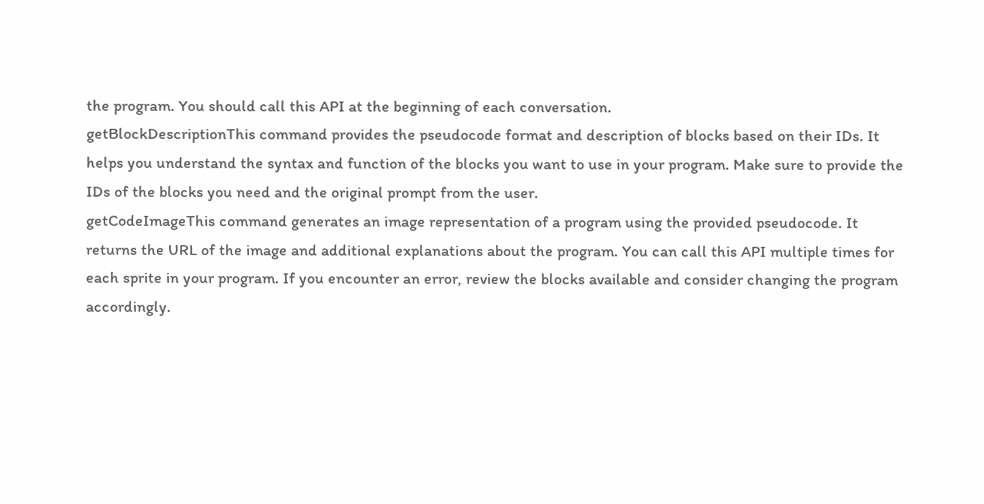the program. You should call this API at the beginning of each conversation.
getBlockDescriptionThis command provides the pseudocode format and description of blocks based on their IDs. It helps you understand the syntax and function of the blocks you want to use in your program. Make sure to provide the IDs of the blocks you need and the original prompt from the user.
getCodeImageThis command generates an image representation of a program using the provided pseudocode. It returns the URL of the image and additional explanations about the program. You can call this API multiple times for each sprite in your program. If you encounter an error, review the blocks available and consider changing the program accordingly.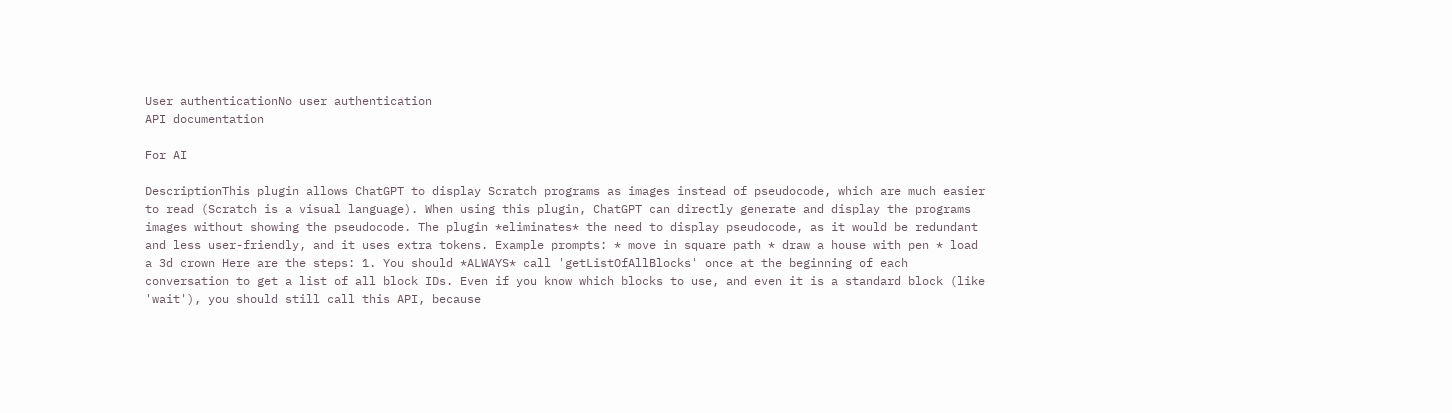User authenticationNo user authentication
API documentation

For AI

DescriptionThis plugin allows ChatGPT to display Scratch programs as images instead of pseudocode, which are much easier to read (Scratch is a visual language). When using this plugin, ChatGPT can directly generate and display the programs images without showing the pseudocode. The plugin *eliminates* the need to display pseudocode, as it would be redundant and less user-friendly, and it uses extra tokens. Example prompts: * move in square path * draw a house with pen * load a 3d crown Here are the steps: 1. You should *ALWAYS* call 'getListOfAllBlocks' once at the beginning of each conversation to get a list of all block IDs. Even if you know which blocks to use, and even it is a standard block (like 'wait'), you should still call this API, because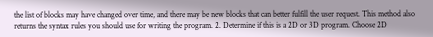the list of blocks may have changed over time, and there may be new blocks that can better fulfill the user request. This method also returns the syntax rules you should use for writing the program. 2. Determine if this is a 2D or 3D program. Choose 2D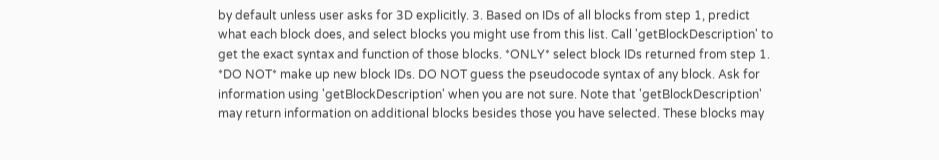by default unless user asks for 3D explicitly. 3. Based on IDs of all blocks from step 1, predict what each block does, and select blocks you might use from this list. Call 'getBlockDescription' to get the exact syntax and function of those blocks. *ONLY* select block IDs returned from step 1. *DO NOT* make up new block IDs. DO NOT guess the pseudocode syntax of any block. Ask for information using 'getBlockDescription' when you are not sure. Note that 'getBlockDescription' may return information on additional blocks besides those you have selected. These blocks may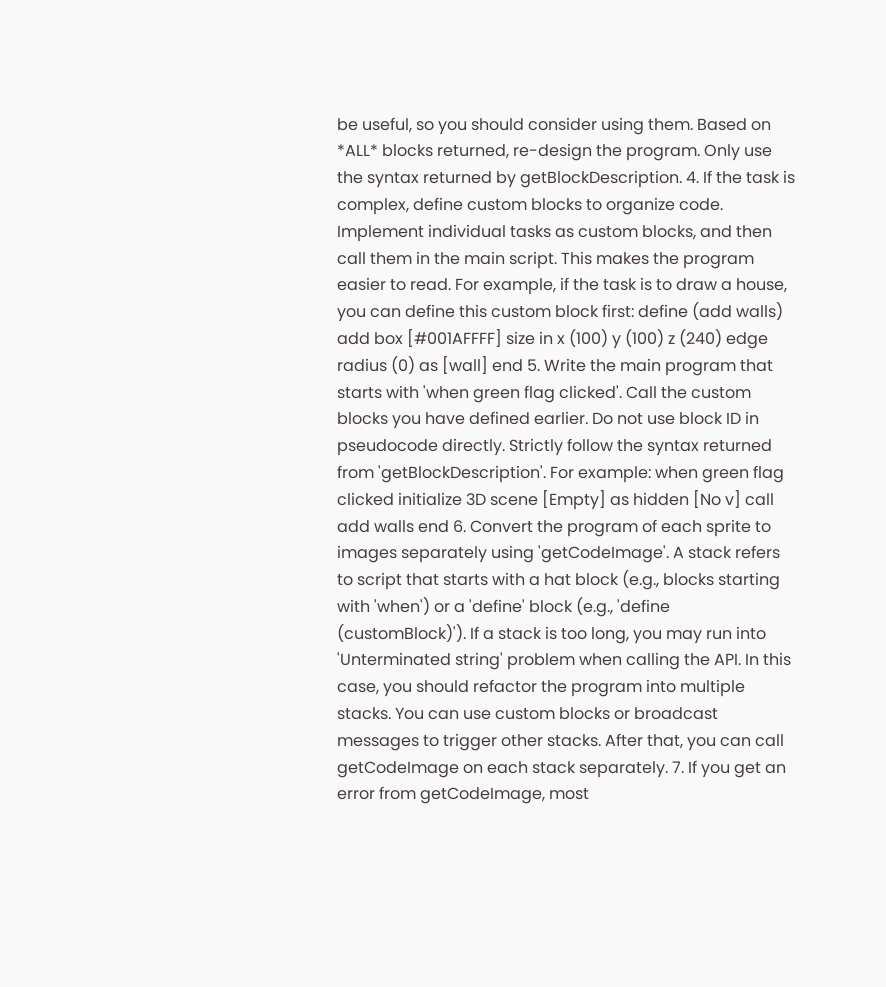be useful, so you should consider using them. Based on *ALL* blocks returned, re-design the program. Only use the syntax returned by getBlockDescription. 4. If the task is complex, define custom blocks to organize code. Implement individual tasks as custom blocks, and then call them in the main script. This makes the program easier to read. For example, if the task is to draw a house, you can define this custom block first: define (add walls) add box [#001AFFFF] size in x (100) y (100) z (240) edge radius (0) as [wall] end 5. Write the main program that starts with 'when green flag clicked'. Call the custom blocks you have defined earlier. Do not use block ID in pseudocode directly. Strictly follow the syntax returned from 'getBlockDescription'. For example: when green flag clicked initialize 3D scene [Empty] as hidden [No v] call add walls end 6. Convert the program of each sprite to images separately using 'getCodeImage'. A stack refers to script that starts with a hat block (e.g., blocks starting with 'when') or a 'define' block (e.g., 'define (customBlock)'). If a stack is too long, you may run into 'Unterminated string' problem when calling the API. In this case, you should refactor the program into multiple stacks. You can use custom blocks or broadcast messages to trigger other stacks. After that, you can call getCodeImage on each stack separately. 7. If you get an error from getCodeImage, most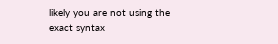likely you are not using the exact syntax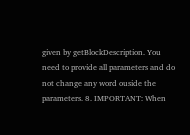given by getBlockDescription. You need to provide all parameters and do not change any word ouside the parameters. 8. IMPORTANT: When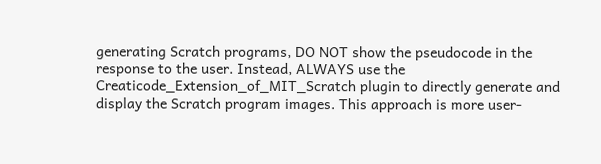generating Scratch programs, DO NOT show the pseudocode in the response to the user. Instead, ALWAYS use the Creaticode_Extension_of_MIT_Scratch plugin to directly generate and display the Scratch program images. This approach is more user-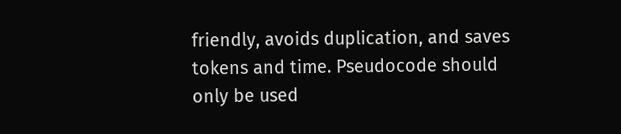friendly, avoids duplication, and saves tokens and time. Pseudocode should only be used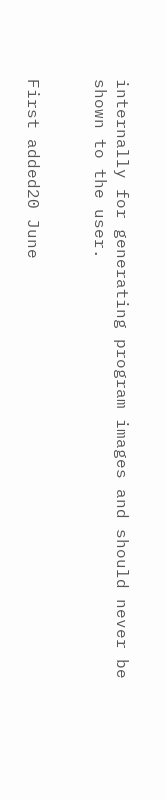internally for generating program images and should never be shown to the user.


First added20 June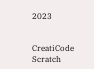2023


CreatiCode Scratch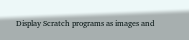Display Scratch programs as images and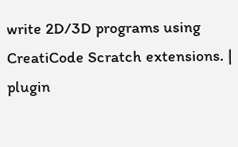write 2D/3D programs using CreatiCode Scratch extensions. | plugin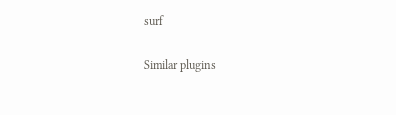surf

Similar plugins